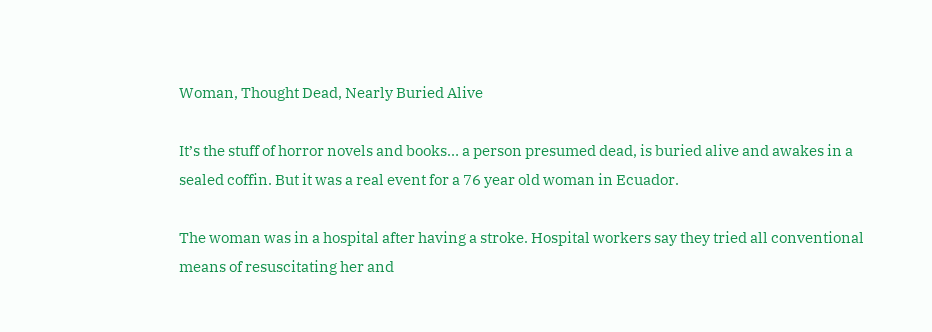Woman, Thought Dead, Nearly Buried Alive

It’s the stuff of horror novels and books… a person presumed dead, is buried alive and awakes in a sealed coffin. But it was a real event for a 76 year old woman in Ecuador.

The woman was in a hospital after having a stroke. Hospital workers say they tried all conventional means of resuscitating her and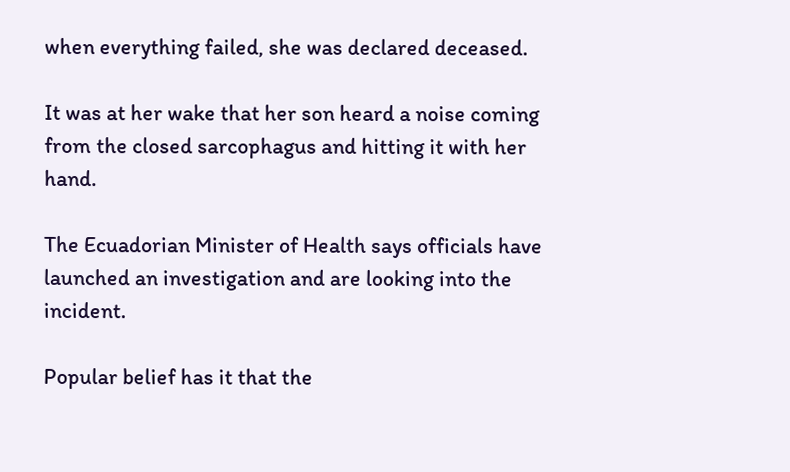when everything failed, she was declared deceased.

It was at her wake that her son heard a noise coming from the closed sarcophagus and hitting it with her hand.

The Ecuadorian Minister of Health says officials have launched an investigation and are looking into the incident.

Popular belief has it that the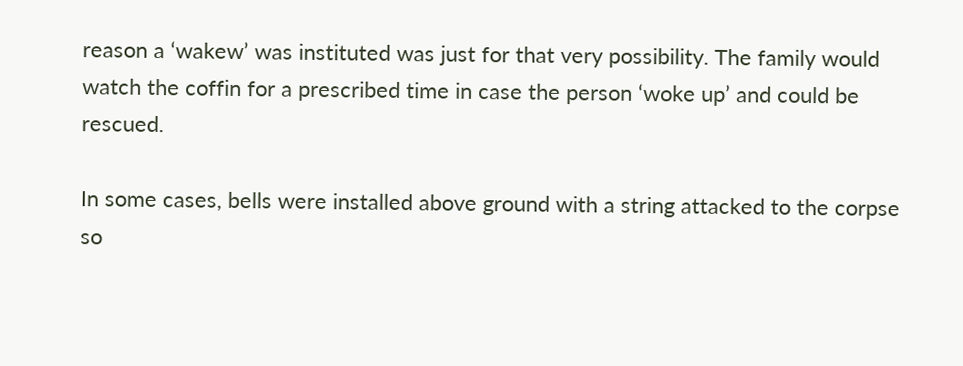reason a ‘wakew’ was instituted was just for that very possibility. The family would watch the coffin for a prescribed time in case the person ‘woke up’ and could be rescued.

In some cases, bells were installed above ground with a string attacked to the corpse so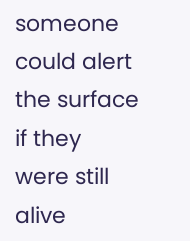someone could alert the surface if they were still alive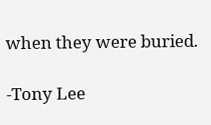when they were buried.

-Tony Lee